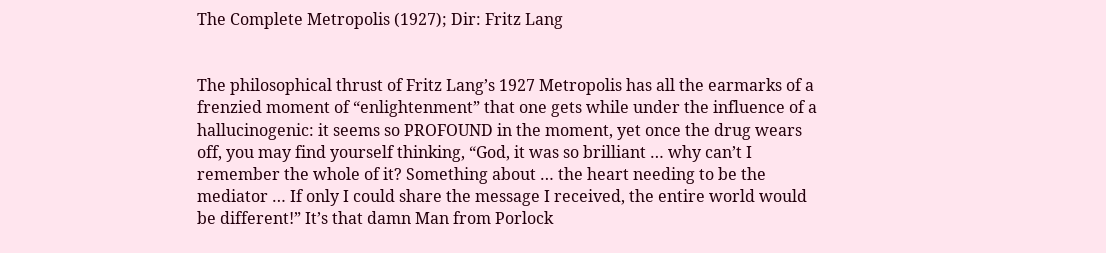The Complete Metropolis (1927); Dir: Fritz Lang


The philosophical thrust of Fritz Lang’s 1927 Metropolis has all the earmarks of a frenzied moment of “enlightenment” that one gets while under the influence of a hallucinogenic: it seems so PROFOUND in the moment, yet once the drug wears off, you may find yourself thinking, “God, it was so brilliant … why can’t I remember the whole of it? Something about … the heart needing to be the mediator … If only I could share the message I received, the entire world would be different!” It’s that damn Man from Porlock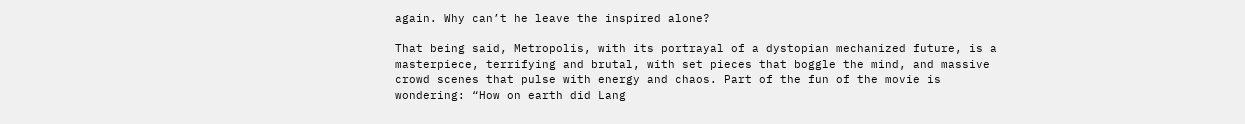again. Why can’t he leave the inspired alone?

That being said, Metropolis, with its portrayal of a dystopian mechanized future, is a masterpiece, terrifying and brutal, with set pieces that boggle the mind, and massive crowd scenes that pulse with energy and chaos. Part of the fun of the movie is wondering: “How on earth did Lang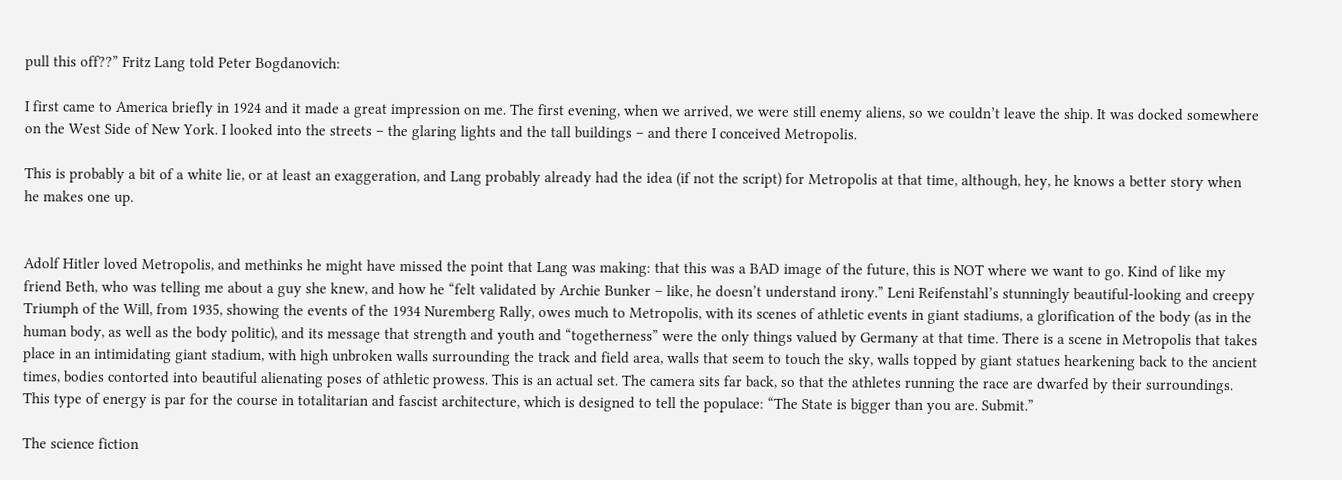pull this off??” Fritz Lang told Peter Bogdanovich:

I first came to America briefly in 1924 and it made a great impression on me. The first evening, when we arrived, we were still enemy aliens, so we couldn’t leave the ship. It was docked somewhere on the West Side of New York. I looked into the streets – the glaring lights and the tall buildings – and there I conceived Metropolis.

This is probably a bit of a white lie, or at least an exaggeration, and Lang probably already had the idea (if not the script) for Metropolis at that time, although, hey, he knows a better story when he makes one up.


Adolf Hitler loved Metropolis, and methinks he might have missed the point that Lang was making: that this was a BAD image of the future, this is NOT where we want to go. Kind of like my friend Beth, who was telling me about a guy she knew, and how he “felt validated by Archie Bunker – like, he doesn’t understand irony.” Leni Reifenstahl’s stunningly beautiful-looking and creepy Triumph of the Will, from 1935, showing the events of the 1934 Nuremberg Rally, owes much to Metropolis, with its scenes of athletic events in giant stadiums, a glorification of the body (as in the human body, as well as the body politic), and its message that strength and youth and “togetherness” were the only things valued by Germany at that time. There is a scene in Metropolis that takes place in an intimidating giant stadium, with high unbroken walls surrounding the track and field area, walls that seem to touch the sky, walls topped by giant statues hearkening back to the ancient times, bodies contorted into beautiful alienating poses of athletic prowess. This is an actual set. The camera sits far back, so that the athletes running the race are dwarfed by their surroundings. This type of energy is par for the course in totalitarian and fascist architecture, which is designed to tell the populace: “The State is bigger than you are. Submit.”

The science fiction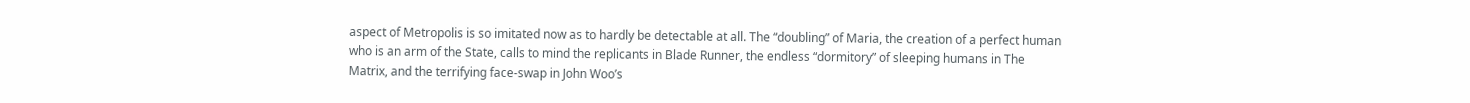aspect of Metropolis is so imitated now as to hardly be detectable at all. The “doubling” of Maria, the creation of a perfect human who is an arm of the State, calls to mind the replicants in Blade Runner, the endless “dormitory” of sleeping humans in The Matrix, and the terrifying face-swap in John Woo’s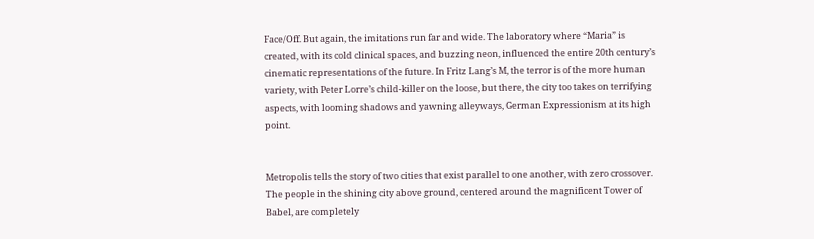Face/Off. But again, the imitations run far and wide. The laboratory where “Maria” is created, with its cold clinical spaces, and buzzing neon, influenced the entire 20th century’s cinematic representations of the future. In Fritz Lang’s M, the terror is of the more human variety, with Peter Lorre’s child-killer on the loose, but there, the city too takes on terrifying aspects, with looming shadows and yawning alleyways, German Expressionism at its high point.


Metropolis tells the story of two cities that exist parallel to one another, with zero crossover. The people in the shining city above ground, centered around the magnificent Tower of Babel, are completely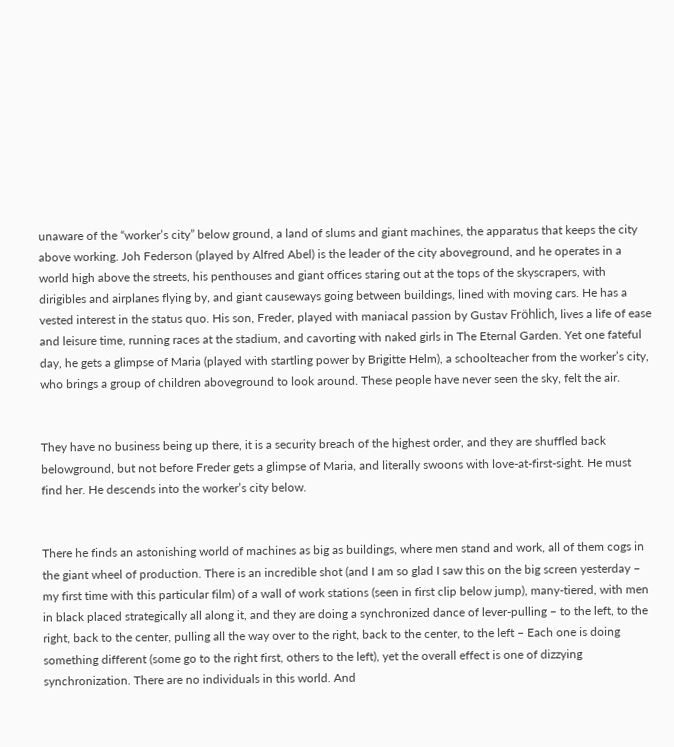unaware of the “worker’s city” below ground, a land of slums and giant machines, the apparatus that keeps the city above working. Joh Federson (played by Alfred Abel) is the leader of the city aboveground, and he operates in a world high above the streets, his penthouses and giant offices staring out at the tops of the skyscrapers, with dirigibles and airplanes flying by, and giant causeways going between buildings, lined with moving cars. He has a vested interest in the status quo. His son, Freder, played with maniacal passion by Gustav Fröhlich, lives a life of ease and leisure time, running races at the stadium, and cavorting with naked girls in The Eternal Garden. Yet one fateful day, he gets a glimpse of Maria (played with startling power by Brigitte Helm), a schoolteacher from the worker’s city, who brings a group of children aboveground to look around. These people have never seen the sky, felt the air.


They have no business being up there, it is a security breach of the highest order, and they are shuffled back belowground, but not before Freder gets a glimpse of Maria, and literally swoons with love-at-first-sight. He must find her. He descends into the worker’s city below.


There he finds an astonishing world of machines as big as buildings, where men stand and work, all of them cogs in the giant wheel of production. There is an incredible shot (and I am so glad I saw this on the big screen yesterday – my first time with this particular film) of a wall of work stations (seen in first clip below jump), many-tiered, with men in black placed strategically all along it, and they are doing a synchronized dance of lever-pulling – to the left, to the right, back to the center, pulling all the way over to the right, back to the center, to the left – Each one is doing something different (some go to the right first, others to the left), yet the overall effect is one of dizzying synchronization. There are no individuals in this world. And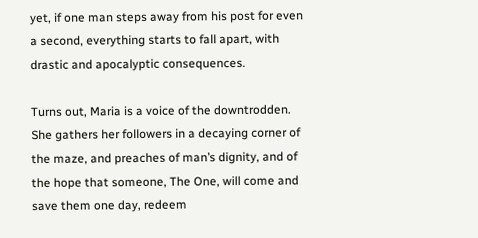yet, if one man steps away from his post for even a second, everything starts to fall apart, with drastic and apocalyptic consequences.

Turns out, Maria is a voice of the downtrodden. She gathers her followers in a decaying corner of the maze, and preaches of man’s dignity, and of the hope that someone, The One, will come and save them one day, redeem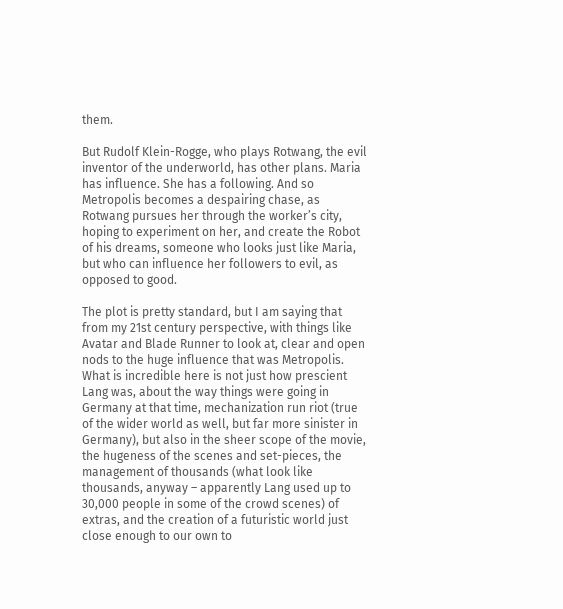them.

But Rudolf Klein-Rogge, who plays Rotwang, the evil inventor of the underworld, has other plans. Maria has influence. She has a following. And so Metropolis becomes a despairing chase, as Rotwang pursues her through the worker’s city, hoping to experiment on her, and create the Robot of his dreams, someone who looks just like Maria, but who can influence her followers to evil, as opposed to good.

The plot is pretty standard, but I am saying that from my 21st century perspective, with things like Avatar and Blade Runner to look at, clear and open nods to the huge influence that was Metropolis. What is incredible here is not just how prescient Lang was, about the way things were going in Germany at that time, mechanization run riot (true of the wider world as well, but far more sinister in Germany), but also in the sheer scope of the movie, the hugeness of the scenes and set-pieces, the management of thousands (what look like thousands, anyway – apparently Lang used up to 30,000 people in some of the crowd scenes) of extras, and the creation of a futuristic world just close enough to our own to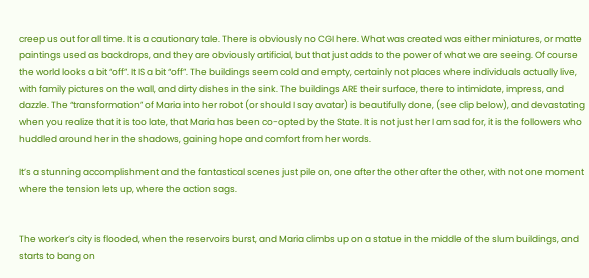creep us out for all time. It is a cautionary tale. There is obviously no CGI here. What was created was either miniatures, or matte paintings used as backdrops, and they are obviously artificial, but that just adds to the power of what we are seeing. Of course the world looks a bit “off”. It IS a bit “off”. The buildings seem cold and empty, certainly not places where individuals actually live, with family pictures on the wall, and dirty dishes in the sink. The buildings ARE their surface, there to intimidate, impress, and dazzle. The “transformation” of Maria into her robot (or should I say avatar) is beautifully done, (see clip below), and devastating when you realize that it is too late, that Maria has been co-opted by the State. It is not just her I am sad for, it is the followers who huddled around her in the shadows, gaining hope and comfort from her words.

It’s a stunning accomplishment and the fantastical scenes just pile on, one after the other after the other, with not one moment where the tension lets up, where the action sags.


The worker’s city is flooded, when the reservoirs burst, and Maria climbs up on a statue in the middle of the slum buildings, and starts to bang on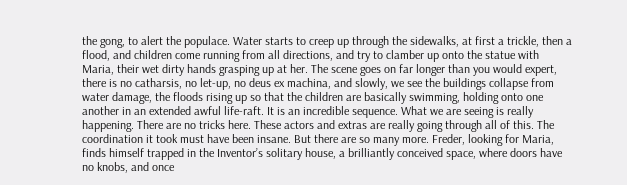the gong, to alert the populace. Water starts to creep up through the sidewalks, at first a trickle, then a flood, and children come running from all directions, and try to clamber up onto the statue with Maria, their wet dirty hands grasping up at her. The scene goes on far longer than you would expert, there is no catharsis, no let-up, no deus ex machina, and slowly, we see the buildings collapse from water damage, the floods rising up so that the children are basically swimming, holding onto one another in an extended awful life-raft. It is an incredible sequence. What we are seeing is really happening. There are no tricks here. These actors and extras are really going through all of this. The coordination it took must have been insane. But there are so many more. Freder, looking for Maria, finds himself trapped in the Inventor’s solitary house, a brilliantly conceived space, where doors have no knobs, and once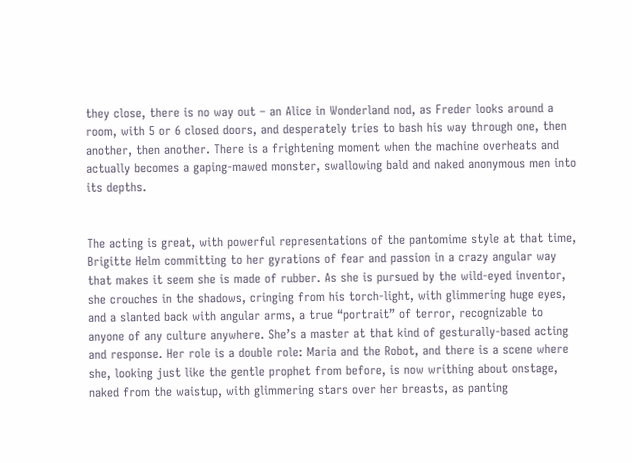they close, there is no way out – an Alice in Wonderland nod, as Freder looks around a room, with 5 or 6 closed doors, and desperately tries to bash his way through one, then another, then another. There is a frightening moment when the machine overheats and actually becomes a gaping-mawed monster, swallowing bald and naked anonymous men into its depths.


The acting is great, with powerful representations of the pantomime style at that time, Brigitte Helm committing to her gyrations of fear and passion in a crazy angular way that makes it seem she is made of rubber. As she is pursued by the wild-eyed inventor, she crouches in the shadows, cringing from his torch-light, with glimmering huge eyes, and a slanted back with angular arms, a true “portrait” of terror, recognizable to anyone of any culture anywhere. She’s a master at that kind of gesturally-based acting and response. Her role is a double role: Maria and the Robot, and there is a scene where she, looking just like the gentle prophet from before, is now writhing about onstage, naked from the waistup, with glimmering stars over her breasts, as panting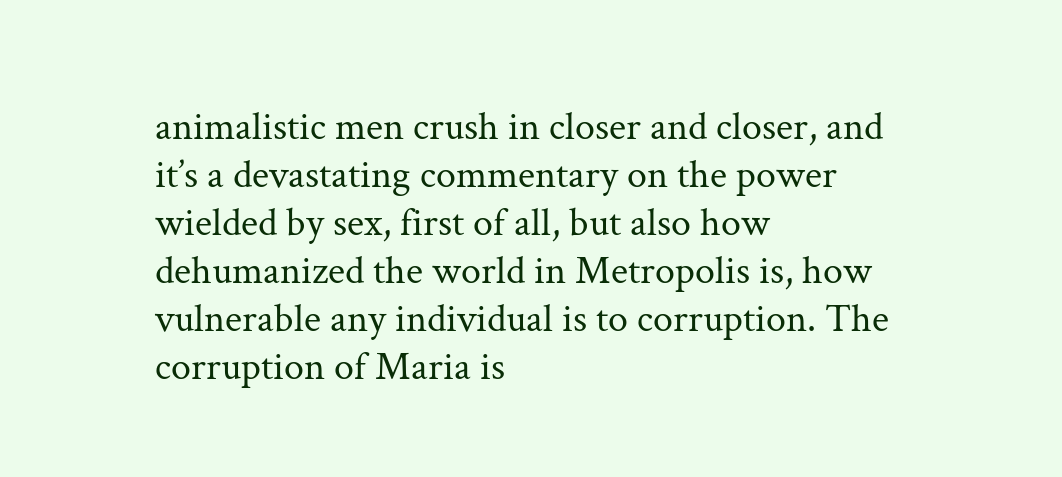animalistic men crush in closer and closer, and it’s a devastating commentary on the power wielded by sex, first of all, but also how dehumanized the world in Metropolis is, how vulnerable any individual is to corruption. The corruption of Maria is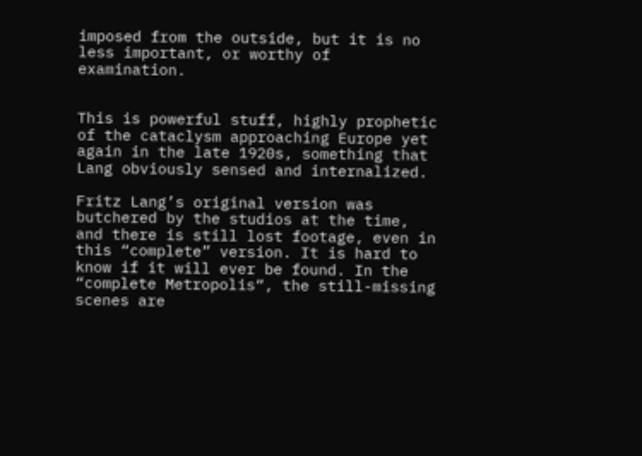imposed from the outside, but it is no less important, or worthy of examination.


This is powerful stuff, highly prophetic of the cataclysm approaching Europe yet again in the late 1920s, something that Lang obviously sensed and internalized.

Fritz Lang’s original version was butchered by the studios at the time, and there is still lost footage, even in this “complete” version. It is hard to know if it will ever be found. In the “complete Metropolis“, the still-missing scenes are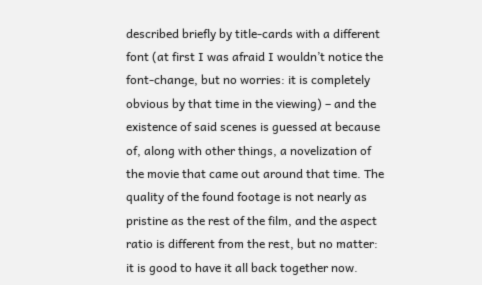described briefly by title-cards with a different font (at first I was afraid I wouldn’t notice the font-change, but no worries: it is completely obvious by that time in the viewing) – and the existence of said scenes is guessed at because of, along with other things, a novelization of the movie that came out around that time. The quality of the found footage is not nearly as pristine as the rest of the film, and the aspect ratio is different from the rest, but no matter: it is good to have it all back together now.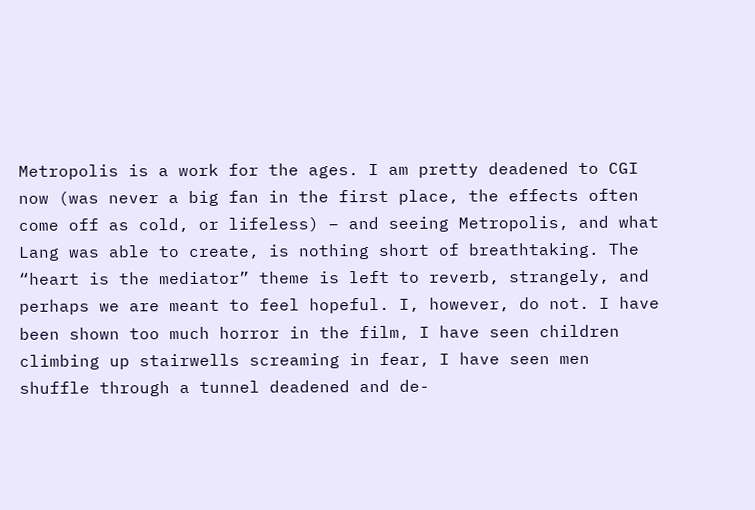Metropolis is a work for the ages. I am pretty deadened to CGI now (was never a big fan in the first place, the effects often come off as cold, or lifeless) – and seeing Metropolis, and what Lang was able to create, is nothing short of breathtaking. The “heart is the mediator” theme is left to reverb, strangely, and perhaps we are meant to feel hopeful. I, however, do not. I have been shown too much horror in the film, I have seen children climbing up stairwells screaming in fear, I have seen men shuffle through a tunnel deadened and de-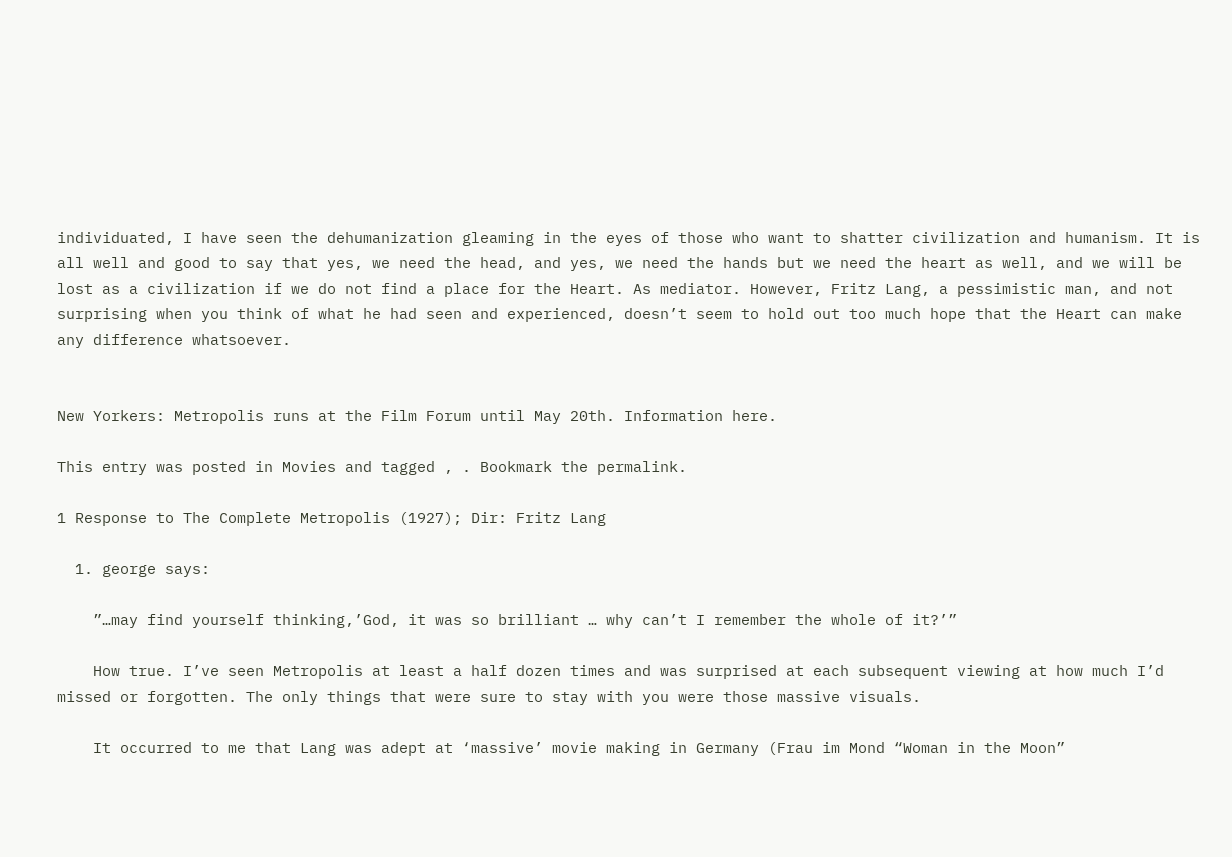individuated, I have seen the dehumanization gleaming in the eyes of those who want to shatter civilization and humanism. It is all well and good to say that yes, we need the head, and yes, we need the hands but we need the heart as well, and we will be lost as a civilization if we do not find a place for the Heart. As mediator. However, Fritz Lang, a pessimistic man, and not surprising when you think of what he had seen and experienced, doesn’t seem to hold out too much hope that the Heart can make any difference whatsoever.


New Yorkers: Metropolis runs at the Film Forum until May 20th. Information here.

This entry was posted in Movies and tagged , . Bookmark the permalink.

1 Response to The Complete Metropolis (1927); Dir: Fritz Lang

  1. george says:

    ”…may find yourself thinking,’God, it was so brilliant … why can’t I remember the whole of it?’”

    How true. I’ve seen Metropolis at least a half dozen times and was surprised at each subsequent viewing at how much I’d missed or forgotten. The only things that were sure to stay with you were those massive visuals.

    It occurred to me that Lang was adept at ‘massive’ movie making in Germany (Frau im Mond “Woman in the Moon”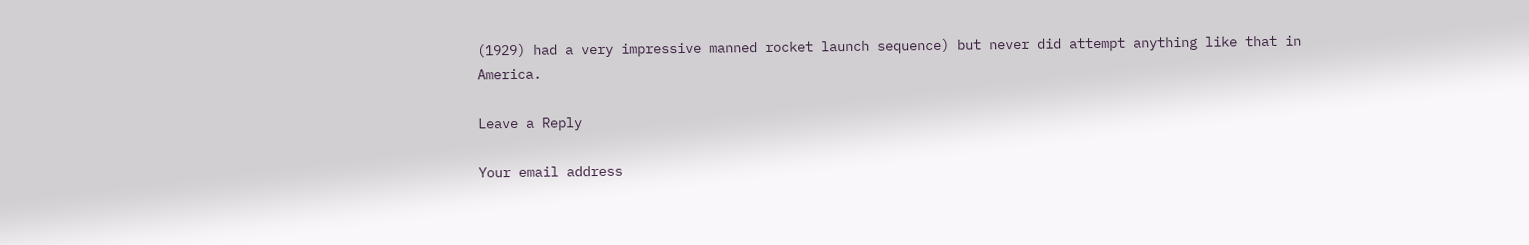(1929) had a very impressive manned rocket launch sequence) but never did attempt anything like that in America.

Leave a Reply

Your email address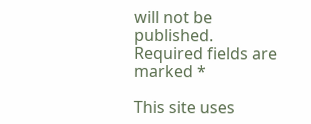will not be published. Required fields are marked *

This site uses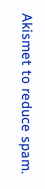Akismet to reduce spam.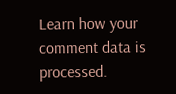Learn how your comment data is processed.